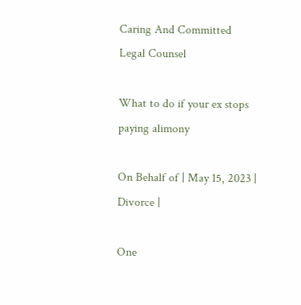Caring And Committed Legal Counsel

What to do if your ex stops paying alimony

On Behalf of | May 15, 2023 | Divorce |

One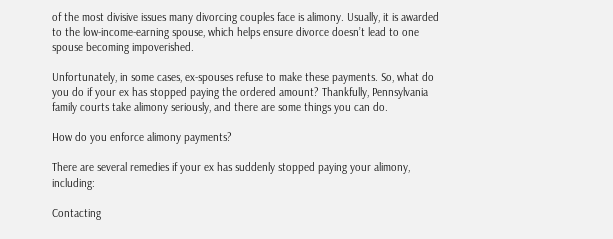of the most divisive issues many divorcing couples face is alimony. Usually, it is awarded to the low-income-earning spouse, which helps ensure divorce doesn’t lead to one spouse becoming impoverished.

Unfortunately, in some cases, ex-spouses refuse to make these payments. So, what do you do if your ex has stopped paying the ordered amount? Thankfully, Pennsylvania family courts take alimony seriously, and there are some things you can do.

How do you enforce alimony payments?

There are several remedies if your ex has suddenly stopped paying your alimony, including:

Contacting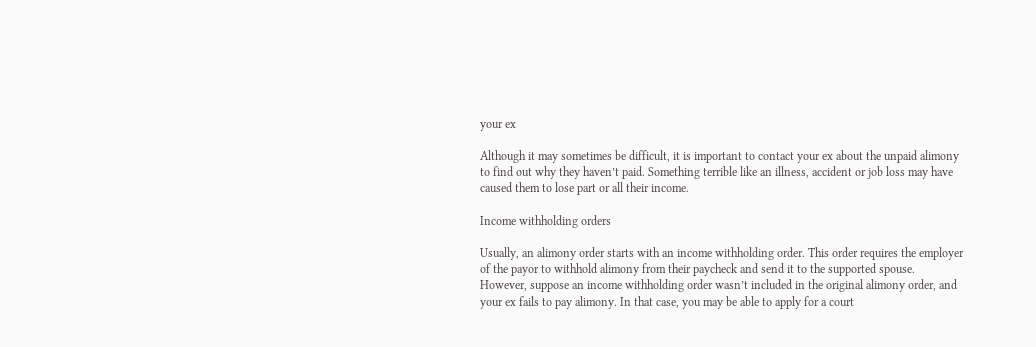your ex

Although it may sometimes be difficult, it is important to contact your ex about the unpaid alimony to find out why they haven’t paid. Something terrible like an illness, accident or job loss may have caused them to lose part or all their income.

Income withholding orders

Usually, an alimony order starts with an income withholding order. This order requires the employer of the payor to withhold alimony from their paycheck and send it to the supported spouse. However, suppose an income withholding order wasn’t included in the original alimony order, and your ex fails to pay alimony. In that case, you may be able to apply for a court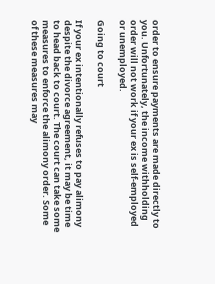order to ensure payments are made directly to you. Unfortunately, the income withholding order will not work if your ex is self-employed or unemployed.

Going to court

If your ex intentionally refuses to pay alimony despite the divorce agreement, it may be time to head back to court. The court can take some measures to enforce the alimony order. Some of these measures may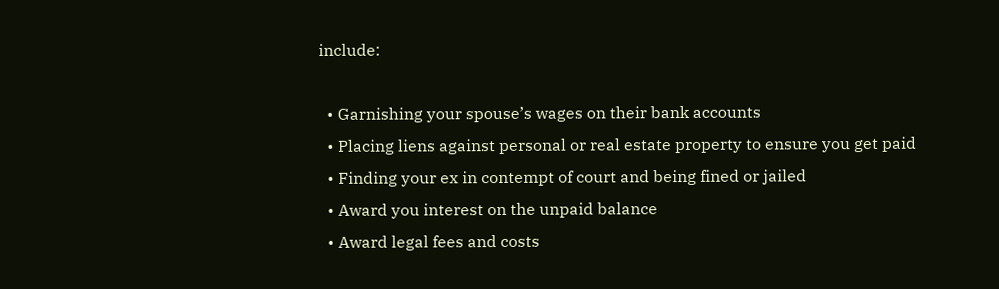include:

  • Garnishing your spouse’s wages on their bank accounts
  • Placing liens against personal or real estate property to ensure you get paid
  • Finding your ex in contempt of court and being fined or jailed
  • Award you interest on the unpaid balance
  • Award legal fees and costs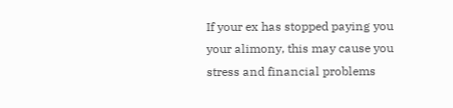If your ex has stopped paying you your alimony, this may cause you stress and financial problems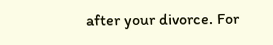after your divorce. For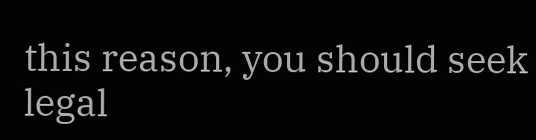this reason, you should seek legal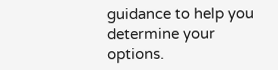guidance to help you determine your options.